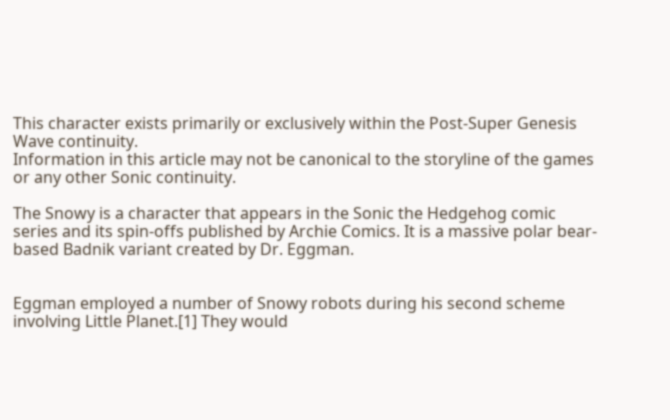This character exists primarily or exclusively within the Post-Super Genesis Wave continuity.
Information in this article may not be canonical to the storyline of the games or any other Sonic continuity.

The Snowy is a character that appears in the Sonic the Hedgehog comic series and its spin-offs published by Archie Comics. It is a massive polar bear-based Badnik variant created by Dr. Eggman.


Eggman employed a number of Snowy robots during his second scheme involving Little Planet.[1] They would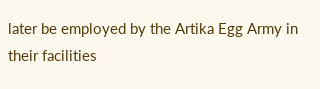later be employed by the Artika Egg Army in their facilities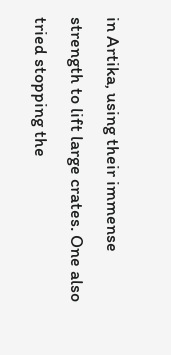in Artika, using their immense strength to lift large crates. One also tried stopping the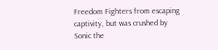Freedom Fighters from escaping captivity, but was crushed by Sonic the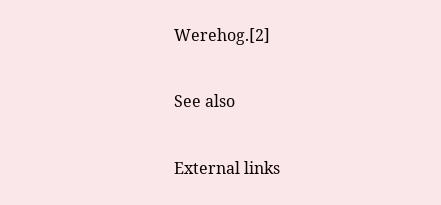Werehog.[2]


See also


External links